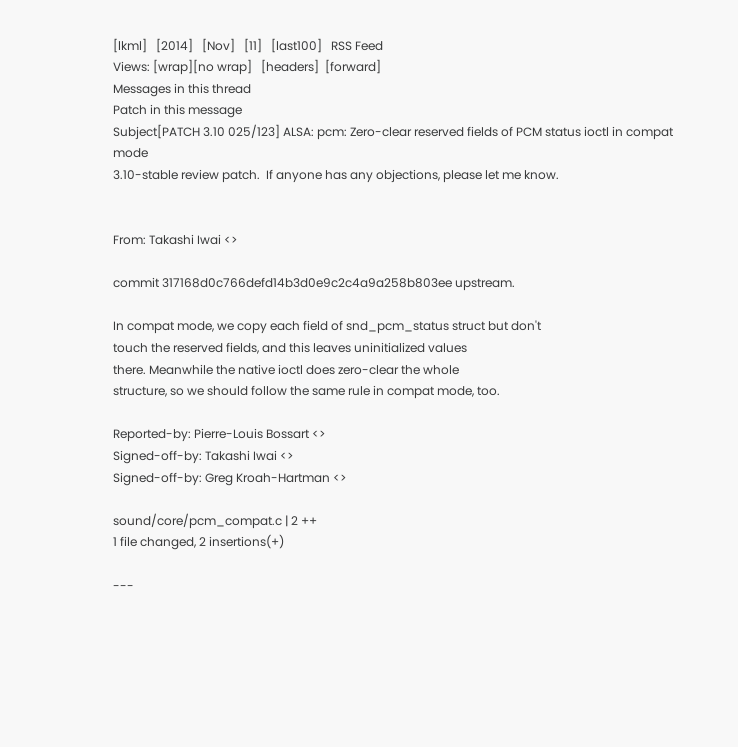[lkml]   [2014]   [Nov]   [11]   [last100]   RSS Feed
Views: [wrap][no wrap]   [headers]  [forward]
Messages in this thread
Patch in this message
Subject[PATCH 3.10 025/123] ALSA: pcm: Zero-clear reserved fields of PCM status ioctl in compat mode
3.10-stable review patch.  If anyone has any objections, please let me know.


From: Takashi Iwai <>

commit 317168d0c766defd14b3d0e9c2c4a9a258b803ee upstream.

In compat mode, we copy each field of snd_pcm_status struct but don't
touch the reserved fields, and this leaves uninitialized values
there. Meanwhile the native ioctl does zero-clear the whole
structure, so we should follow the same rule in compat mode, too.

Reported-by: Pierre-Louis Bossart <>
Signed-off-by: Takashi Iwai <>
Signed-off-by: Greg Kroah-Hartman <>

sound/core/pcm_compat.c | 2 ++
1 file changed, 2 insertions(+)

---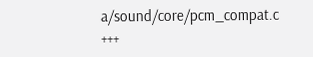a/sound/core/pcm_compat.c
+++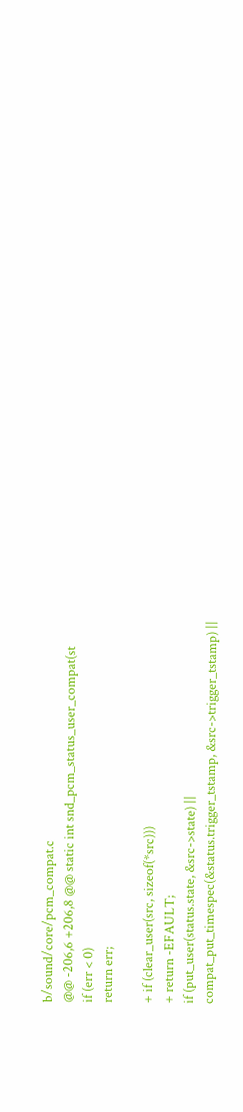b/sound/core/pcm_compat.c
@@ -206,6 +206,8 @@ static int snd_pcm_status_user_compat(st
if (err < 0)
return err;

+ if (clear_user(src, sizeof(*src)))
+ return -EFAULT;
if (put_user(status.state, &src->state) ||
compat_put_timespec(&status.trigger_tstamp, &src->trigger_tstamp) ||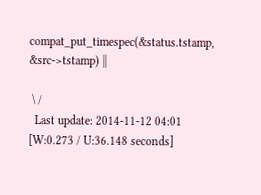compat_put_timespec(&status.tstamp, &src->tstamp) ||

 \ /
  Last update: 2014-11-12 04:01    [W:0.273 / U:36.148 seconds]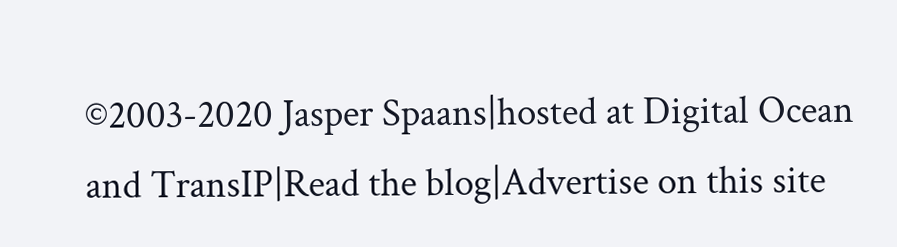©2003-2020 Jasper Spaans|hosted at Digital Ocean and TransIP|Read the blog|Advertise on this site